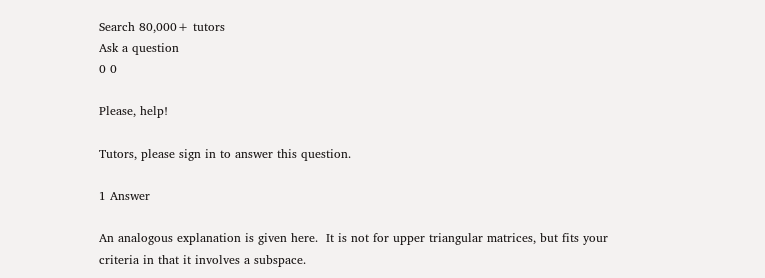Search 80,000+ tutors
Ask a question
0 0

Please, help!

Tutors, please sign in to answer this question.

1 Answer

An analogous explanation is given here.  It is not for upper triangular matrices, but fits your criteria in that it involves a subspace.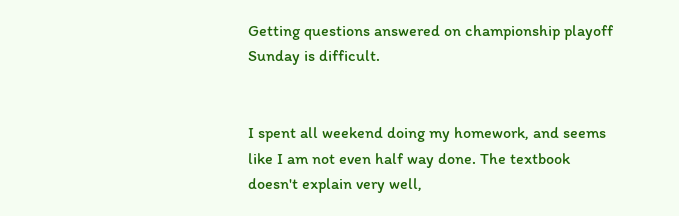Getting questions answered on championship playoff Sunday is difficult.


I spent all weekend doing my homework, and seems like I am not even half way done. The textbook doesn't explain very well,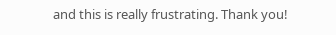and this is really frustrating. Thank you!